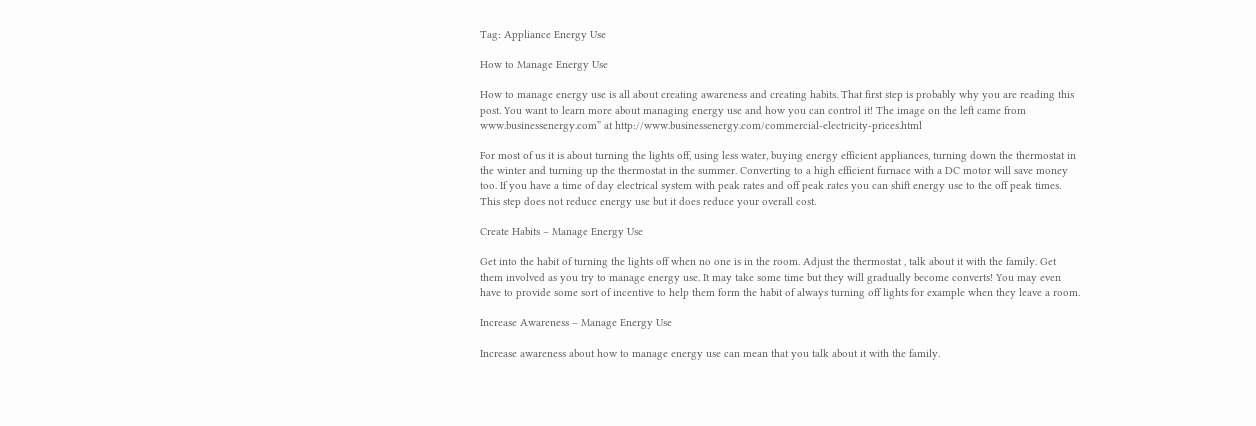Tag: Appliance Energy Use

How to Manage Energy Use

How to manage energy use is all about creating awareness and creating habits. That first step is probably why you are reading this post. You want to learn more about managing energy use and how you can control it! The image on the left came from www.businessenergy.com” at http://www.businessenergy.com/commercial-electricity-prices.html

For most of us it is about turning the lights off, using less water, buying energy efficient appliances, turning down the thermostat in the winter and turning up the thermostat in the summer. Converting to a high efficient furnace with a DC motor will save money too. If you have a time of day electrical system with peak rates and off peak rates you can shift energy use to the off peak times. This step does not reduce energy use but it does reduce your overall cost.

Create Habits – Manage Energy Use

Get into the habit of turning the lights off when no one is in the room. Adjust the thermostat , talk about it with the family. Get them involved as you try to manage energy use. It may take some time but they will gradually become converts! You may even have to provide some sort of incentive to help them form the habit of always turning off lights for example when they leave a room.

Increase Awareness – Manage Energy Use

Increase awareness about how to manage energy use can mean that you talk about it with the family.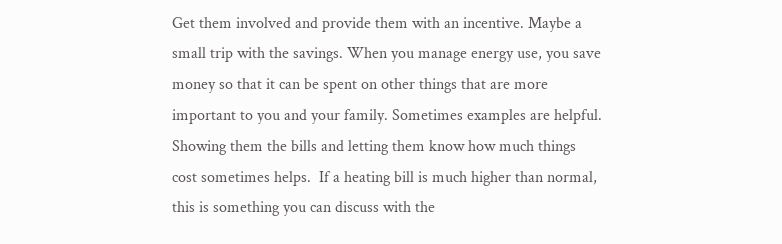Get them involved and provide them with an incentive. Maybe a small trip with the savings. When you manage energy use, you save money so that it can be spent on other things that are more important to you and your family. Sometimes examples are helpful. Showing them the bills and letting them know how much things cost sometimes helps.  If a heating bill is much higher than normal, this is something you can discuss with the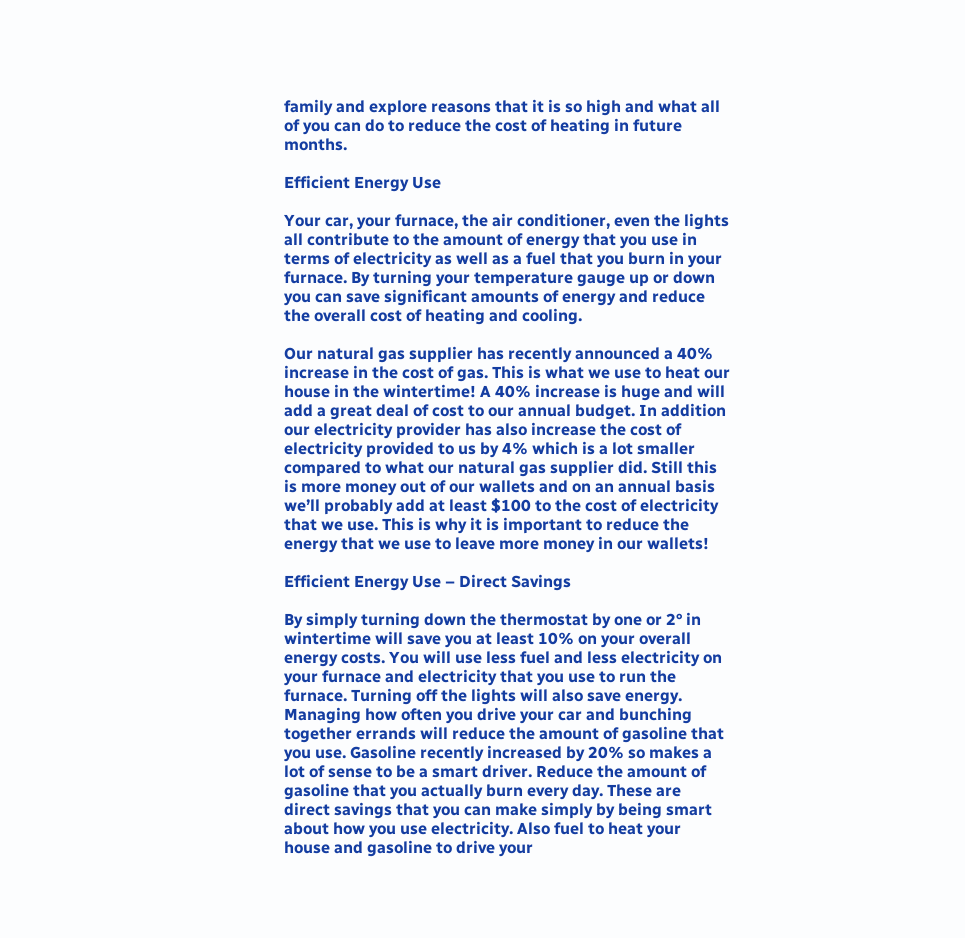family and explore reasons that it is so high and what all of you can do to reduce the cost of heating in future months.

Efficient Energy Use

Your car, your furnace, the air conditioner, even the lights all contribute to the amount of energy that you use in terms of electricity as well as a fuel that you burn in your furnace. By turning your temperature gauge up or down you can save significant amounts of energy and reduce the overall cost of heating and cooling.

Our natural gas supplier has recently announced a 40% increase in the cost of gas. This is what we use to heat our house in the wintertime! A 40% increase is huge and will add a great deal of cost to our annual budget. In addition our electricity provider has also increase the cost of electricity provided to us by 4% which is a lot smaller compared to what our natural gas supplier did. Still this is more money out of our wallets and on an annual basis we’ll probably add at least $100 to the cost of electricity that we use. This is why it is important to reduce the energy that we use to leave more money in our wallets!

Efficient Energy Use – Direct Savings

By simply turning down the thermostat by one or 2° in wintertime will save you at least 10% on your overall energy costs. You will use less fuel and less electricity on your furnace and electricity that you use to run the furnace. Turning off the lights will also save energy. Managing how often you drive your car and bunching together errands will reduce the amount of gasoline that you use. Gasoline recently increased by 20% so makes a lot of sense to be a smart driver. Reduce the amount of gasoline that you actually burn every day. These are direct savings that you can make simply by being smart about how you use electricity. Also fuel to heat your house and gasoline to drive your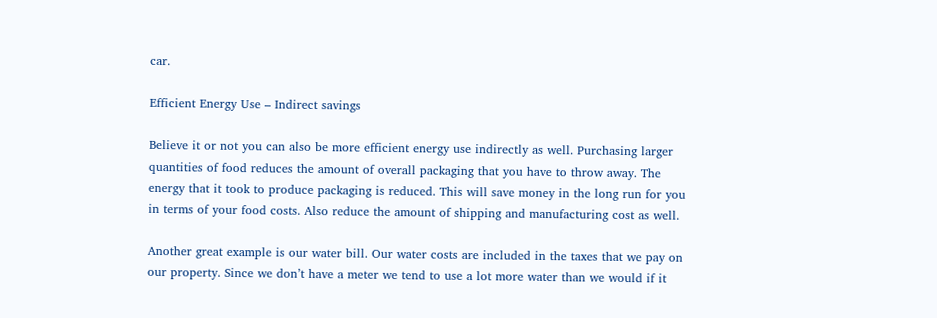car.

Efficient Energy Use – Indirect savings

Believe it or not you can also be more efficient energy use indirectly as well. Purchasing larger quantities of food reduces the amount of overall packaging that you have to throw away. The energy that it took to produce packaging is reduced. This will save money in the long run for you in terms of your food costs. Also reduce the amount of shipping and manufacturing cost as well.

Another great example is our water bill. Our water costs are included in the taxes that we pay on our property. Since we don’t have a meter we tend to use a lot more water than we would if it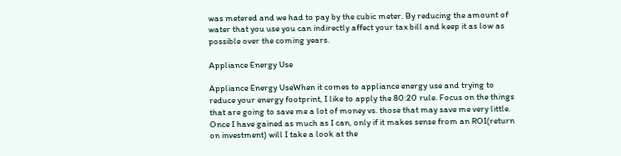was metered and we had to pay by the cubic meter. By reducing the amount of water that you use you can indirectly affect your tax bill and keep it as low as possible over the coming years.

Appliance Energy Use

Appliance Energy UseWhen it comes to appliance energy use and trying to reduce your energy footprint, I like to apply the 80:20 rule. Focus on the things that are going to save me a lot of money vs. those that may save me very little. Once I have gained as much as I can, only if it makes sense from an ROI(return on investment) will I take a look at the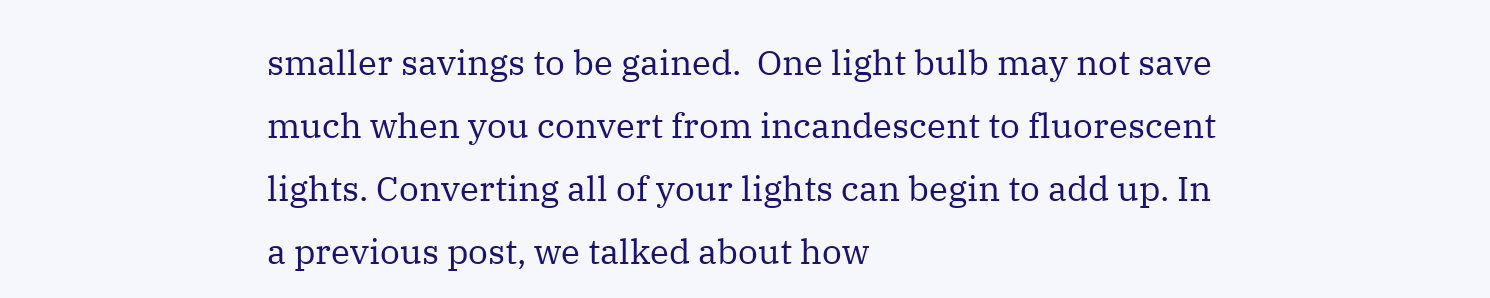smaller savings to be gained.  One light bulb may not save much when you convert from incandescent to fluorescent lights. Converting all of your lights can begin to add up. In a previous post, we talked about how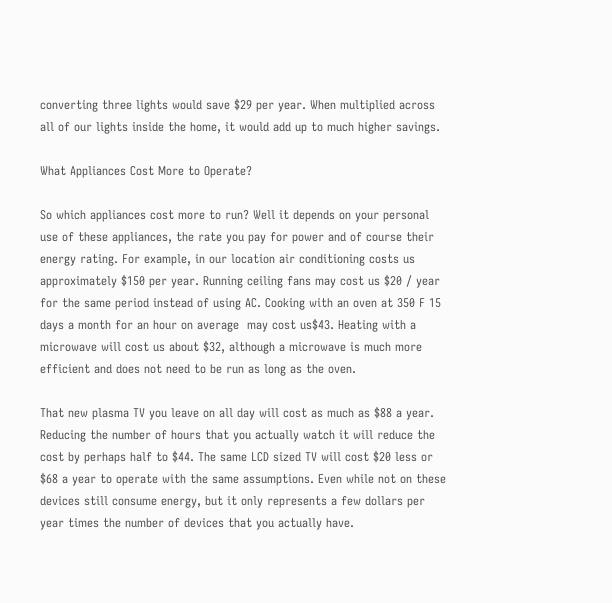converting three lights would save $29 per year. When multiplied across all of our lights inside the home, it would add up to much higher savings.

What Appliances Cost More to Operate?

So which appliances cost more to run? Well it depends on your personal use of these appliances, the rate you pay for power and of course their energy rating. For example, in our location air conditioning costs us approximately $150 per year. Running ceiling fans may cost us $20 / year for the same period instead of using AC. Cooking with an oven at 350 F 15 days a month for an hour on average  may cost us$43. Heating with a microwave will cost us about $32, although a microwave is much more efficient and does not need to be run as long as the oven.

That new plasma TV you leave on all day will cost as much as $88 a year. Reducing the number of hours that you actually watch it will reduce the cost by perhaps half to $44. The same LCD sized TV will cost $20 less or $68 a year to operate with the same assumptions. Even while not on these devices still consume energy, but it only represents a few dollars per year times the number of devices that you actually have.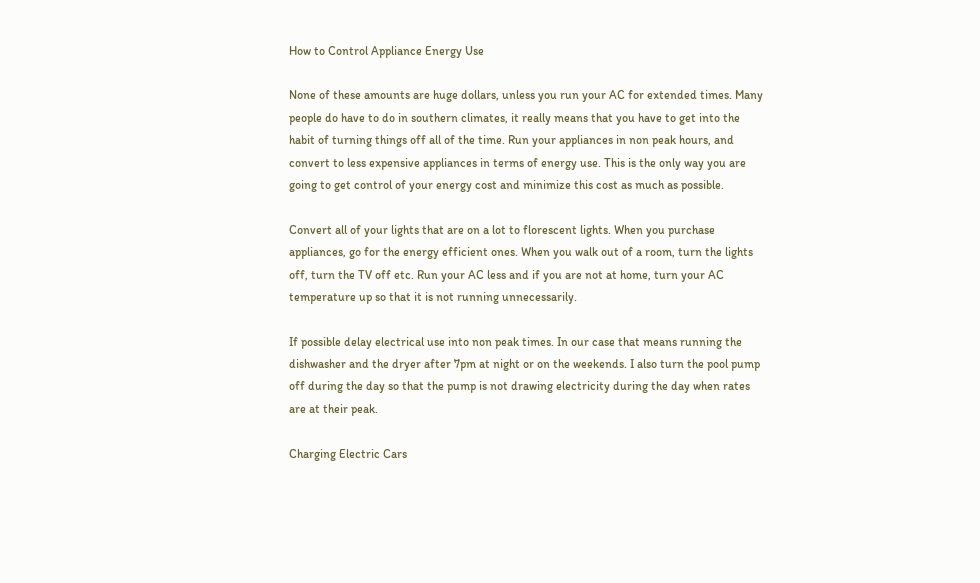How to Control Appliance Energy Use

None of these amounts are huge dollars, unless you run your AC for extended times. Many people do have to do in southern climates, it really means that you have to get into the habit of turning things off all of the time. Run your appliances in non peak hours, and convert to less expensive appliances in terms of energy use. This is the only way you are going to get control of your energy cost and minimize this cost as much as possible.

Convert all of your lights that are on a lot to florescent lights. When you purchase appliances, go for the energy efficient ones. When you walk out of a room, turn the lights off, turn the TV off etc. Run your AC less and if you are not at home, turn your AC temperature up so that it is not running unnecessarily.

If possible delay electrical use into non peak times. In our case that means running the dishwasher and the dryer after 7pm at night or on the weekends. I also turn the pool pump off during the day so that the pump is not drawing electricity during the day when rates are at their peak.

Charging Electric Cars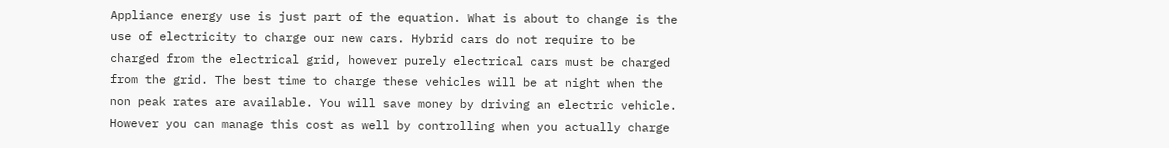Appliance energy use is just part of the equation. What is about to change is the use of electricity to charge our new cars. Hybrid cars do not require to be charged from the electrical grid, however purely electrical cars must be charged from the grid. The best time to charge these vehicles will be at night when the non peak rates are available. You will save money by driving an electric vehicle. However you can manage this cost as well by controlling when you actually charge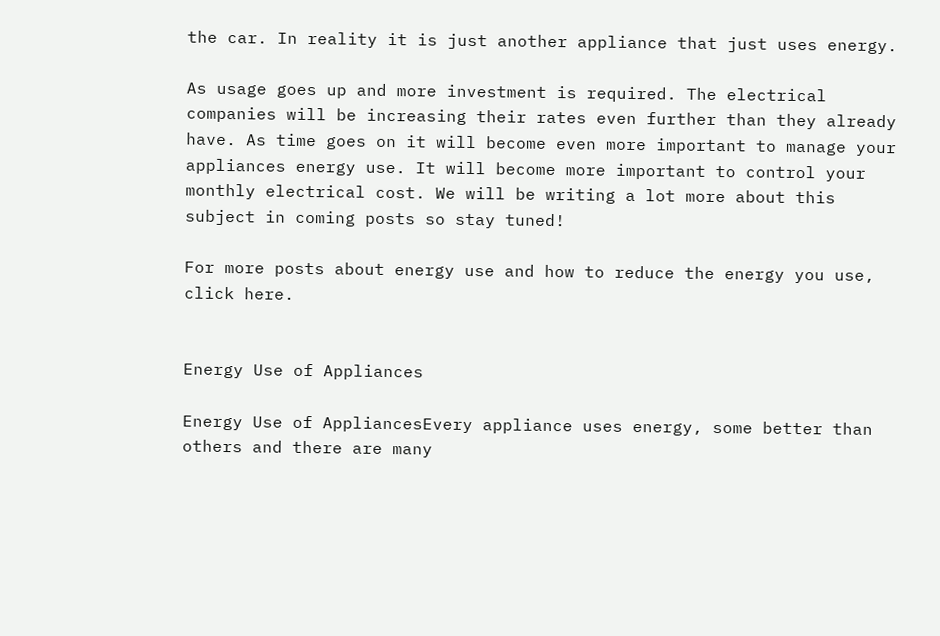the car. In reality it is just another appliance that just uses energy.

As usage goes up and more investment is required. The electrical companies will be increasing their rates even further than they already have. As time goes on it will become even more important to manage your appliances energy use. It will become more important to control your monthly electrical cost. We will be writing a lot more about this subject in coming posts so stay tuned!

For more posts about energy use and how to reduce the energy you use, click here.


Energy Use of Appliances

Energy Use of AppliancesEvery appliance uses energy, some better than others and there are many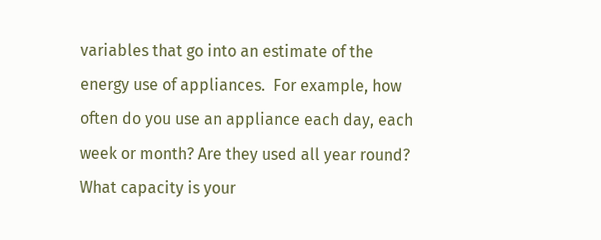variables that go into an estimate of the energy use of appliances.  For example, how often do you use an appliance each day, each week or month? Are they used all year round? What capacity is your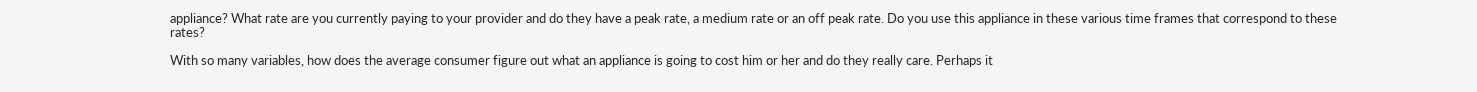appliance? What rate are you currently paying to your provider and do they have a peak rate, a medium rate or an off peak rate. Do you use this appliance in these various time frames that correspond to these rates?

With so many variables, how does the average consumer figure out what an appliance is going to cost him or her and do they really care. Perhaps it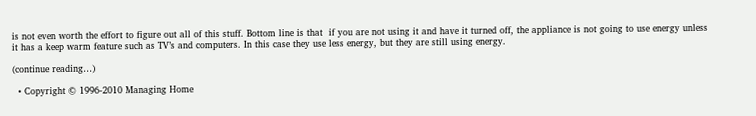is not even worth the effort to figure out all of this stuff. Bottom line is that  if you are not using it and have it turned off, the appliance is not going to use energy unless it has a keep warm feature such as TV’s and computers. In this case they use less energy, but they are still using energy.

(continue reading…)

  • Copyright © 1996-2010 Managing Home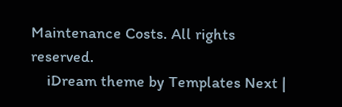Maintenance Costs. All rights reserved.
    iDream theme by Templates Next |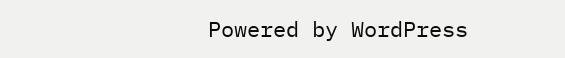Powered by WordPress